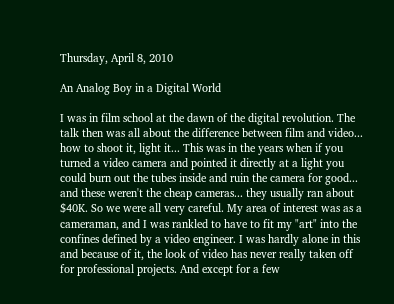Thursday, April 8, 2010

An Analog Boy in a Digital World

I was in film school at the dawn of the digital revolution. The talk then was all about the difference between film and video... how to shoot it, light it... This was in the years when if you turned a video camera and pointed it directly at a light you could burn out the tubes inside and ruin the camera for good... and these weren't the cheap cameras... they usually ran about $40K. So we were all very careful. My area of interest was as a cameraman, and I was rankled to have to fit my "art" into the confines defined by a video engineer. I was hardly alone in this and because of it, the look of video has never really taken off for professional projects. And except for a few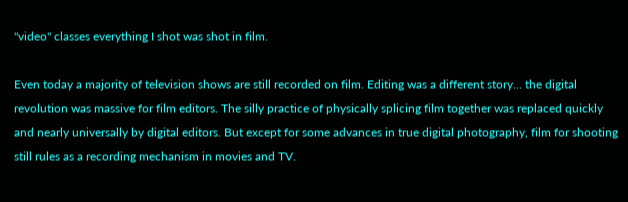"video" classes everything I shot was shot in film.

Even today a majority of television shows are still recorded on film. Editing was a different story... the digital revolution was massive for film editors. The silly practice of physically splicing film together was replaced quickly and nearly universally by digital editors. But except for some advances in true digital photography, film for shooting still rules as a recording mechanism in movies and TV.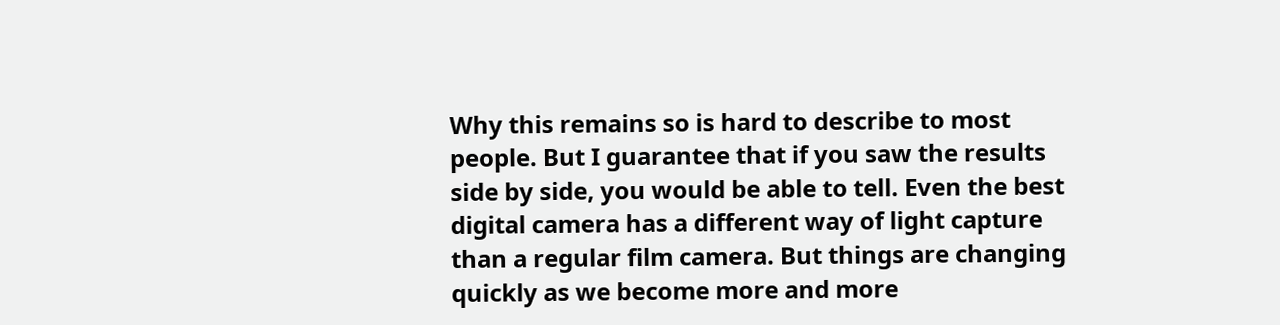Why this remains so is hard to describe to most people. But I guarantee that if you saw the results side by side, you would be able to tell. Even the best digital camera has a different way of light capture than a regular film camera. But things are changing quickly as we become more and more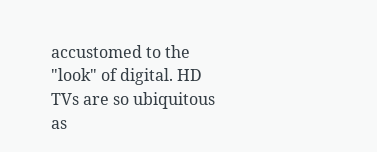accustomed to the "look" of digital. HD TVs are so ubiquitous as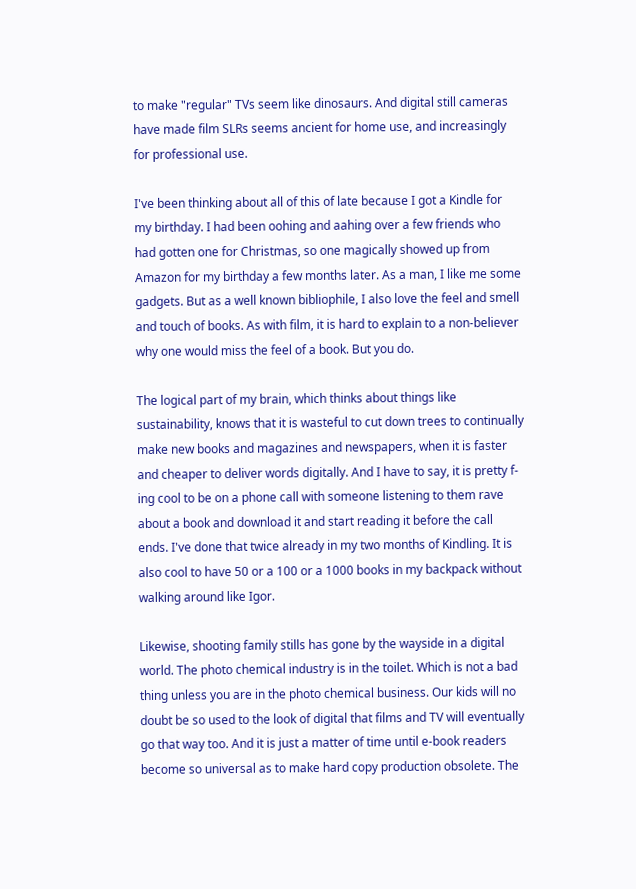to make "regular" TVs seem like dinosaurs. And digital still cameras have made film SLRs seems ancient for home use, and increasingly for professional use.

I've been thinking about all of this of late because I got a Kindle for my birthday. I had been oohing and aahing over a few friends who had gotten one for Christmas, so one magically showed up from Amazon for my birthday a few months later. As a man, I like me some gadgets. But as a well known bibliophile, I also love the feel and smell and touch of books. As with film, it is hard to explain to a non-believer why one would miss the feel of a book. But you do.

The logical part of my brain, which thinks about things like sustainability, knows that it is wasteful to cut down trees to continually make new books and magazines and newspapers, when it is faster and cheaper to deliver words digitally. And I have to say, it is pretty f-ing cool to be on a phone call with someone listening to them rave about a book and download it and start reading it before the call ends. I've done that twice already in my two months of Kindling. It is also cool to have 50 or a 100 or a 1000 books in my backpack without walking around like Igor.

Likewise, shooting family stills has gone by the wayside in a digital world. The photo chemical industry is in the toilet. Which is not a bad thing unless you are in the photo chemical business. Our kids will no doubt be so used to the look of digital that films and TV will eventually go that way too. And it is just a matter of time until e-book readers become so universal as to make hard copy production obsolete. The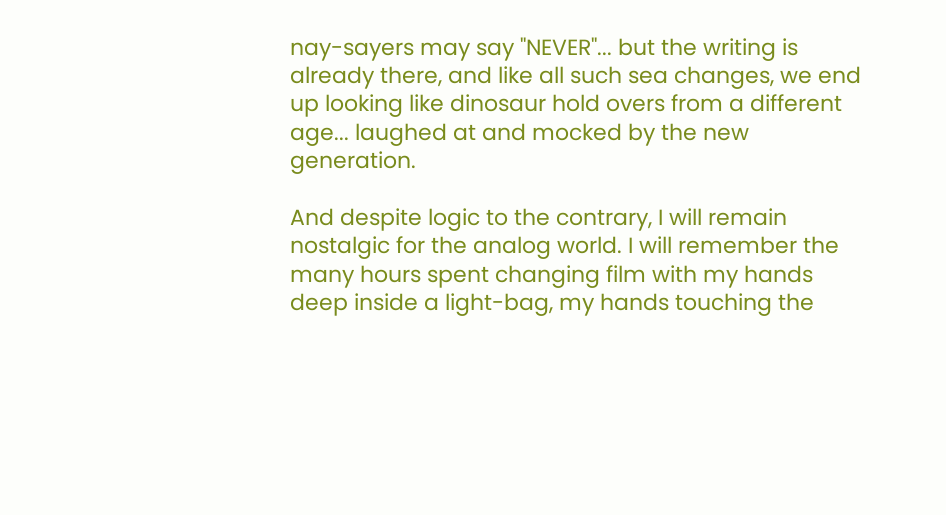nay-sayers may say "NEVER"... but the writing is already there, and like all such sea changes, we end up looking like dinosaur hold overs from a different age... laughed at and mocked by the new generation.

And despite logic to the contrary, I will remain nostalgic for the analog world. I will remember the many hours spent changing film with my hands deep inside a light-bag, my hands touching the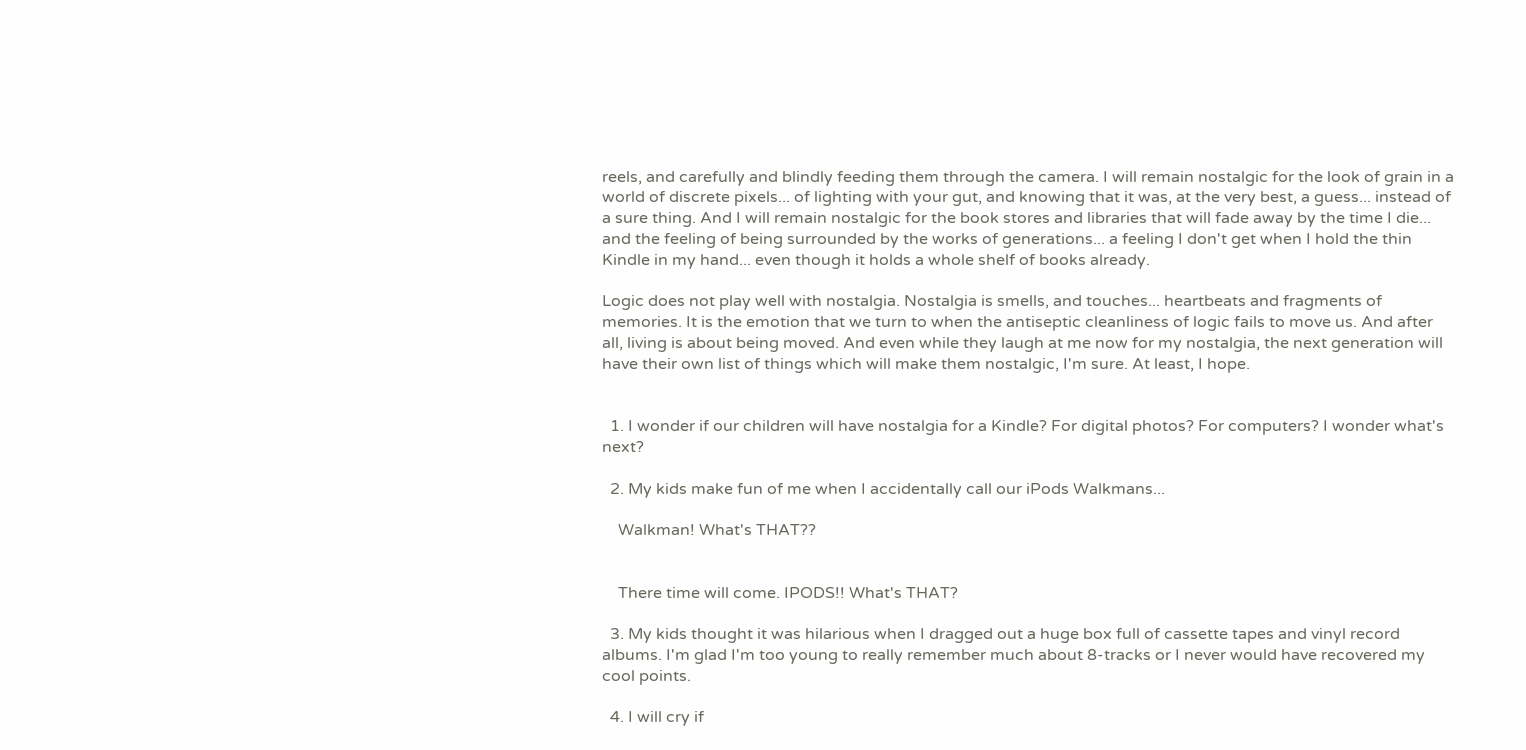reels, and carefully and blindly feeding them through the camera. I will remain nostalgic for the look of grain in a world of discrete pixels... of lighting with your gut, and knowing that it was, at the very best, a guess... instead of a sure thing. And I will remain nostalgic for the book stores and libraries that will fade away by the time I die... and the feeling of being surrounded by the works of generations... a feeling I don't get when I hold the thin Kindle in my hand... even though it holds a whole shelf of books already.

Logic does not play well with nostalgia. Nostalgia is smells, and touches... heartbeats and fragments of memories. It is the emotion that we turn to when the antiseptic cleanliness of logic fails to move us. And after all, living is about being moved. And even while they laugh at me now for my nostalgia, the next generation will have their own list of things which will make them nostalgic, I'm sure. At least, I hope.


  1. I wonder if our children will have nostalgia for a Kindle? For digital photos? For computers? I wonder what's next?

  2. My kids make fun of me when I accidentally call our iPods Walkmans...

    Walkman! What's THAT??


    There time will come. IPODS!! What's THAT?

  3. My kids thought it was hilarious when I dragged out a huge box full of cassette tapes and vinyl record albums. I'm glad I'm too young to really remember much about 8-tracks or I never would have recovered my cool points.

  4. I will cry if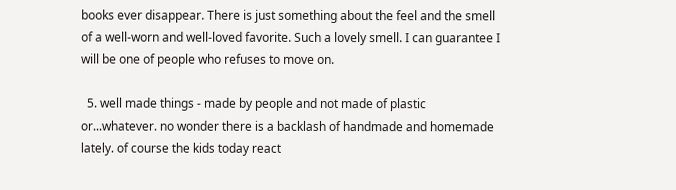books ever disappear. There is just something about the feel and the smell of a well-worn and well-loved favorite. Such a lovely smell. I can guarantee I will be one of people who refuses to move on.

  5. well made things - made by people and not made of plastic or...whatever. no wonder there is a backlash of handmade and homemade lately. of course the kids today react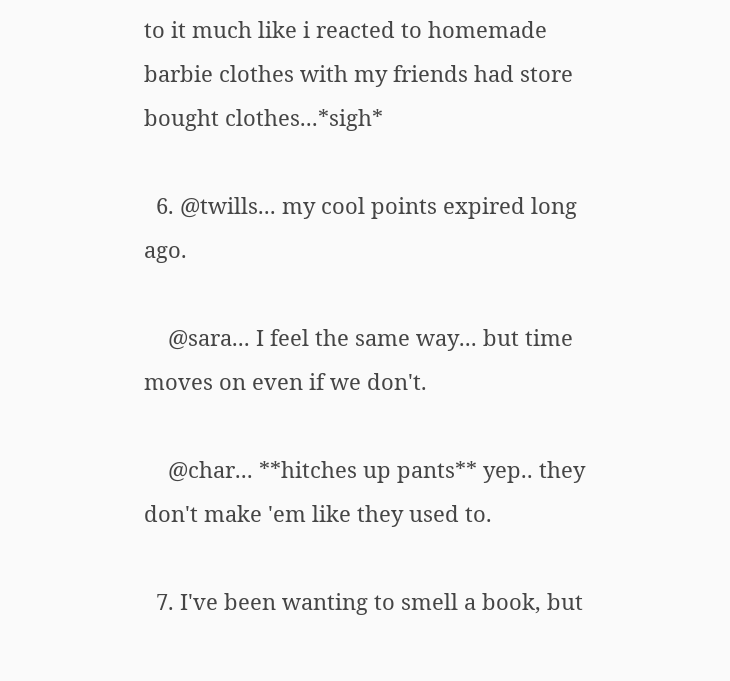to it much like i reacted to homemade barbie clothes with my friends had store bought clothes...*sigh*

  6. @twills... my cool points expired long ago.

    @sara... I feel the same way... but time moves on even if we don't.

    @char... **hitches up pants** yep.. they don't make 'em like they used to.

  7. I've been wanting to smell a book, but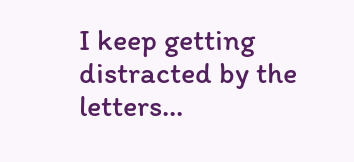I keep getting distracted by the letters...